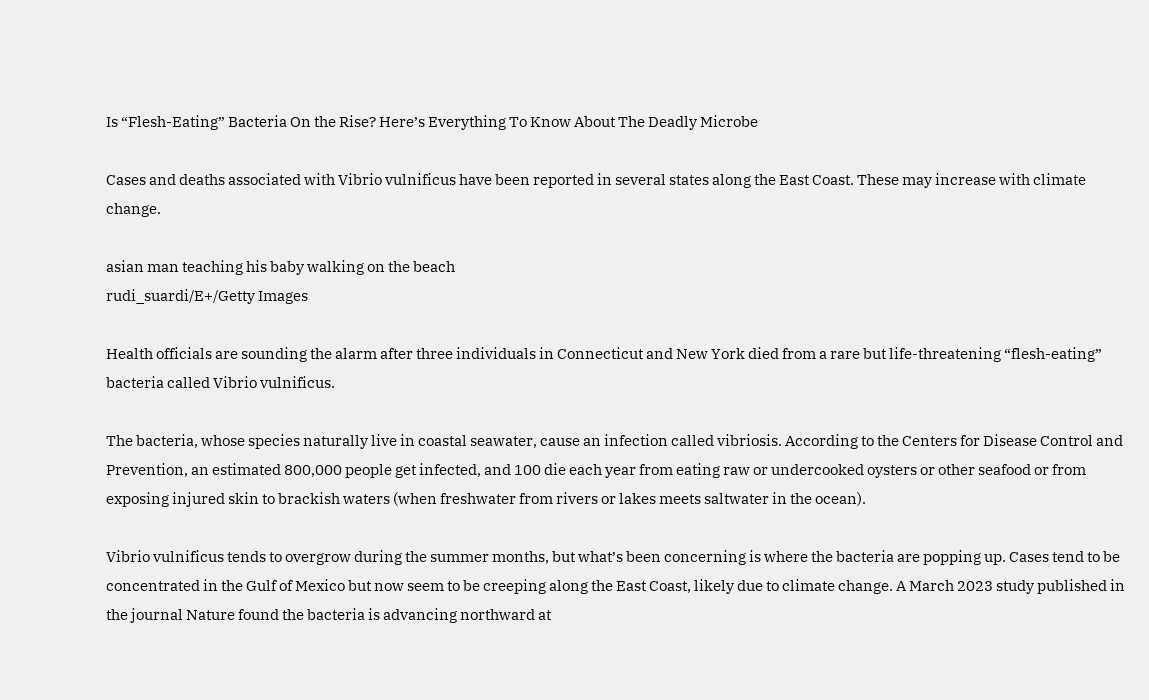Is “Flesh-Eating” Bacteria On the Rise? Here’s Everything To Know About The Deadly Microbe

Cases and deaths associated with Vibrio vulnificus have been reported in several states along the East Coast. These may increase with climate change.

asian man teaching his baby walking on the beach
rudi_suardi/E+/Getty Images

Health officials are sounding the alarm after three individuals in Connecticut and New York died from a rare but life-threatening “flesh-eating” bacteria called Vibrio vulnificus.

The bacteria, whose species naturally live in coastal seawater, cause an infection called vibriosis. According to the Centers for Disease Control and Prevention, an estimated 800,000 people get infected, and 100 die each year from eating raw or undercooked oysters or other seafood or from exposing injured skin to brackish waters (when freshwater from rivers or lakes meets saltwater in the ocean).

Vibrio vulnificus tends to overgrow during the summer months, but what’s been concerning is where the bacteria are popping up. Cases tend to be concentrated in the Gulf of Mexico but now seem to be creeping along the East Coast, likely due to climate change. A March 2023 study published in the journal Nature found the bacteria is advancing northward at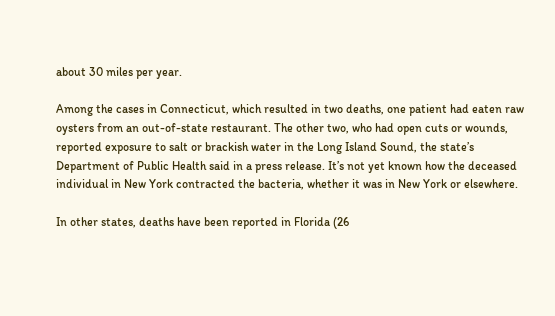about 30 miles per year.

Among the cases in Connecticut, which resulted in two deaths, one patient had eaten raw oysters from an out-of-state restaurant. The other two, who had open cuts or wounds, reported exposure to salt or brackish water in the Long Island Sound, the state’s Department of Public Health said in a press release. It’s not yet known how the deceased individual in New York contracted the bacteria, whether it was in New York or elsewhere.

In other states, deaths have been reported in Florida (26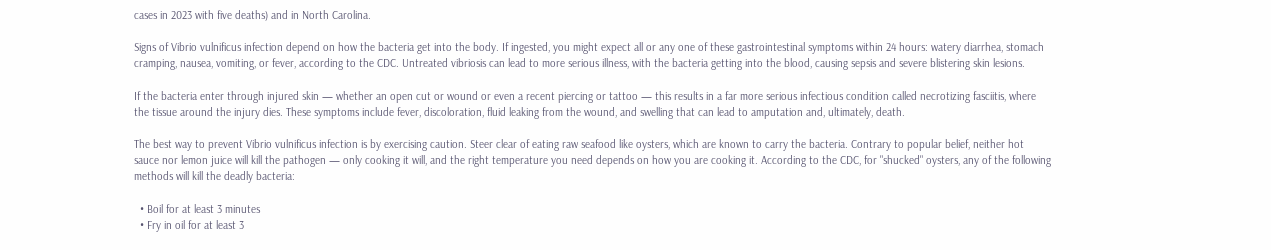cases in 2023 with five deaths) and in North Carolina.

Signs of Vibrio vulnificus infection depend on how the bacteria get into the body. If ingested, you might expect all or any one of these gastrointestinal symptoms within 24 hours: watery diarrhea, stomach cramping, nausea, vomiting, or fever, according to the CDC. Untreated vibriosis can lead to more serious illness, with the bacteria getting into the blood, causing sepsis and severe blistering skin lesions.

If the bacteria enter through injured skin — whether an open cut or wound or even a recent piercing or tattoo — this results in a far more serious infectious condition called necrotizing fasciitis, where the tissue around the injury dies. These symptoms include fever, discoloration, fluid leaking from the wound, and swelling that can lead to amputation and, ultimately, death.

The best way to prevent Vibrio vulnificus infection is by exercising caution. Steer clear of eating raw seafood like oysters, which are known to carry the bacteria. Contrary to popular belief, neither hot sauce nor lemon juice will kill the pathogen — only cooking it will, and the right temperature you need depends on how you are cooking it. According to the CDC, for "shucked" oysters, any of the following methods will kill the deadly bacteria:

  • Boil for at least 3 minutes
  • Fry in oil for at least 3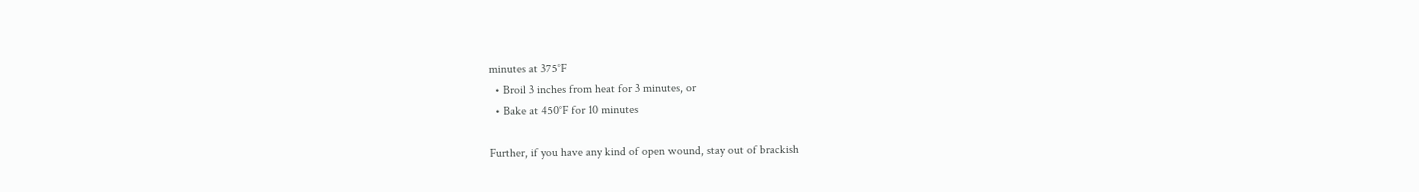minutes at 375°F
  • Broil 3 inches from heat for 3 minutes, or
  • Bake at 450°F for 10 minutes

Further, if you have any kind of open wound, stay out of brackish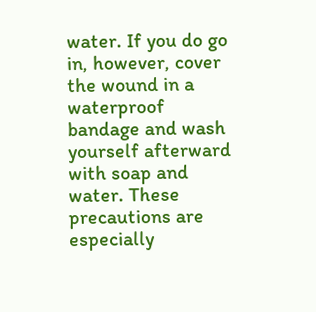water. If you do go in, however, cover the wound in a waterproof bandage and wash yourself afterward with soap and water. These precautions are especially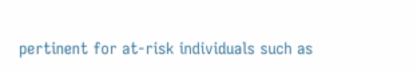pertinent for at-risk individuals such as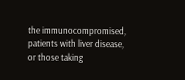the immunocompromised, patients with liver disease, or those taking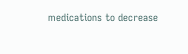medications to decrease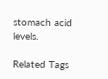stomach acid levels.

Related Tags